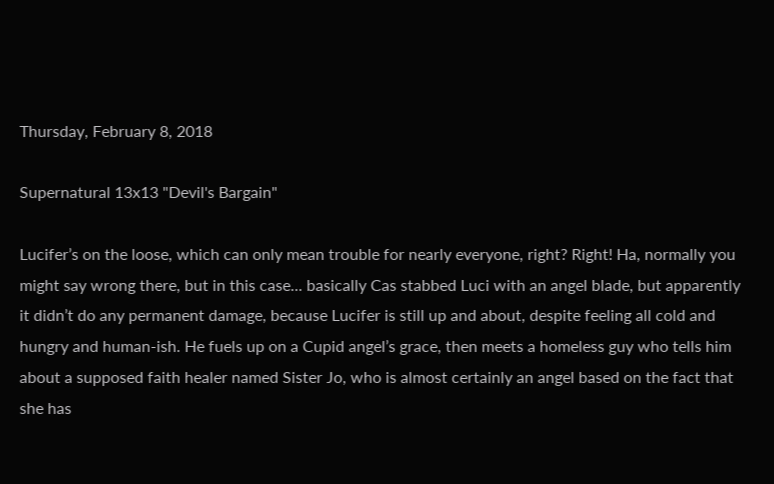Thursday, February 8, 2018

Supernatural 13x13 "Devil's Bargain"

Lucifer’s on the loose, which can only mean trouble for nearly everyone, right? Right! Ha, normally you might say wrong there, but in this case... basically Cas stabbed Luci with an angel blade, but apparently it didn’t do any permanent damage, because Lucifer is still up and about, despite feeling all cold and hungry and human-ish. He fuels up on a Cupid angel’s grace, then meets a homeless guy who tells him about a supposed faith healer named Sister Jo, who is almost certainly an angel based on the fact that she has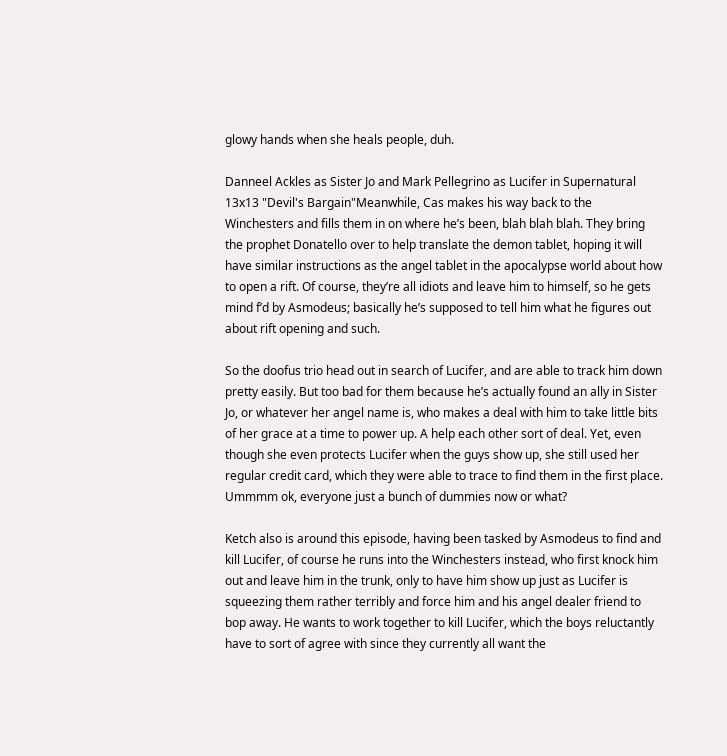glowy hands when she heals people, duh.

Danneel Ackles as Sister Jo and Mark Pellegrino as Lucifer in Supernatural 13x13 "Devil's Bargain"Meanwhile, Cas makes his way back to the Winchesters and fills them in on where he’s been, blah blah blah. They bring the prophet Donatello over to help translate the demon tablet, hoping it will have similar instructions as the angel tablet in the apocalypse world about how to open a rift. Of course, they’re all idiots and leave him to himself, so he gets mind f’d by Asmodeus; basically he’s supposed to tell him what he figures out about rift opening and such.

So the doofus trio head out in search of Lucifer, and are able to track him down pretty easily. But too bad for them because he’s actually found an ally in Sister Jo, or whatever her angel name is, who makes a deal with him to take little bits of her grace at a time to power up. A help each other sort of deal. Yet, even though she even protects Lucifer when the guys show up, she still used her regular credit card, which they were able to trace to find them in the first place. Ummmm ok, everyone just a bunch of dummies now or what?

Ketch also is around this episode, having been tasked by Asmodeus to find and kill Lucifer, of course he runs into the Winchesters instead, who first knock him out and leave him in the trunk, only to have him show up just as Lucifer is squeezing them rather terribly and force him and his angel dealer friend to bop away. He wants to work together to kill Lucifer, which the boys reluctantly have to sort of agree with since they currently all want the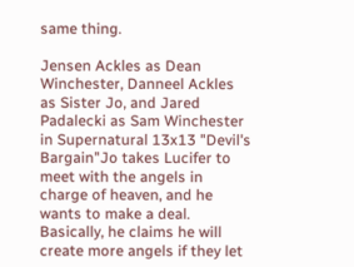same thing.

Jensen Ackles as Dean Winchester, Danneel Ackles as Sister Jo, and Jared Padalecki as Sam Winchester in Supernatural 13x13 "Devil's Bargain"Jo takes Lucifer to meet with the angels in charge of heaven, and he wants to make a deal. Basically, he claims he will create more angels if they let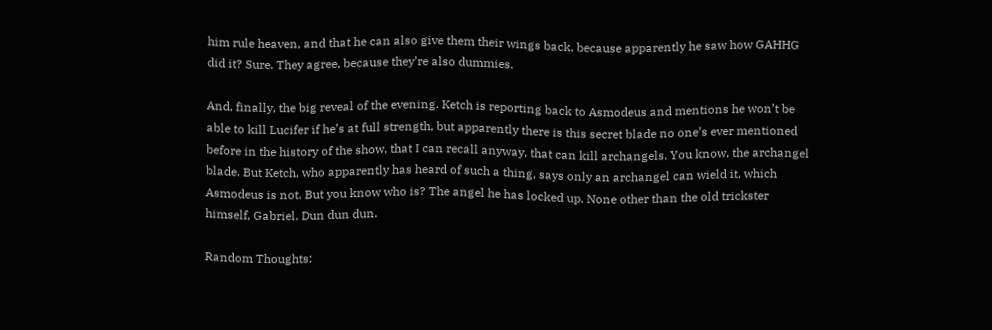him rule heaven, and that he can also give them their wings back, because apparently he saw how GAHHG did it? Sure. They agree, because they’re also dummies.

And, finally, the big reveal of the evening. Ketch is reporting back to Asmodeus and mentions he won’t be able to kill Lucifer if he’s at full strength, but apparently there is this secret blade no one’s ever mentioned before in the history of the show, that I can recall anyway, that can kill archangels. You know, the archangel blade. But Ketch, who apparently has heard of such a thing, says only an archangel can wield it, which Asmodeus is not. But you know who is? The angel he has locked up. None other than the old trickster himself, Gabriel. Dun dun dun.

Random Thoughts: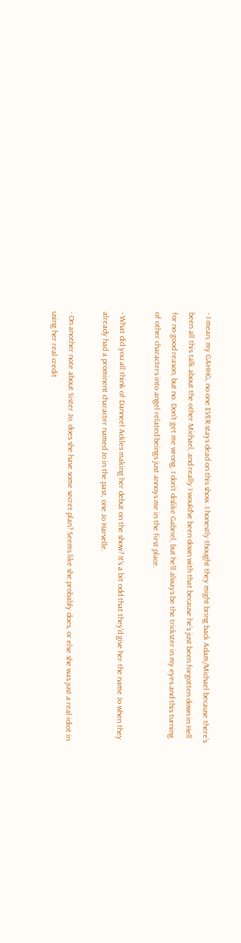- I mean, my GAHHG, no one EVER stays dead on this show. I honestly thought they might bring back Adam/Michael because there’s been all this talk about the other Michael, and really I would’ve been down with that because he’s just been forgotten down in Hell for no good reason, but no. Don’t get me wrong, I don’t dislike Gabriel, but he’ll always be the trickster in my eyes and this turning of other characters into angel related beings just annoys me in the first place.

- What did you all think of Danneel Ackles making her debut on the show? It's a bit odd that they'd give her the name Jo when they already had a prominent character named Jo in the past, one Jo Harvelle.

- On another note about Sister Jo, does she have some secret plan? Seems like she probably does, or else she was just a real idiot in using her real credit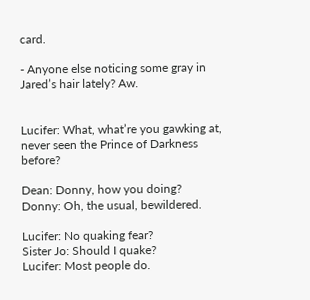card.

- Anyone else noticing some gray in Jared’s hair lately? Aw.


Lucifer: What, what’re you gawking at, never seen the Prince of Darkness before?

Dean: Donny, how you doing?
Donny: Oh, the usual, bewildered.

Lucifer: No quaking fear?
Sister Jo: Should I quake?
Lucifer: Most people do.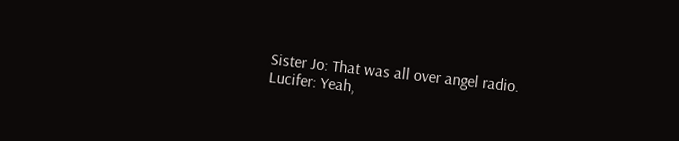Sister Jo: That was all over angel radio.
Lucifer: Yeah,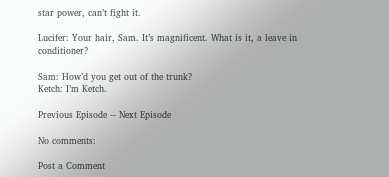star power, can’t fight it.

Lucifer: Your hair, Sam. It’s magnificent. What is it, a leave in conditioner?

Sam: How’d you get out of the trunk?
Ketch: I’m Ketch.

Previous Episode -- Next Episode

No comments:

Post a Comment